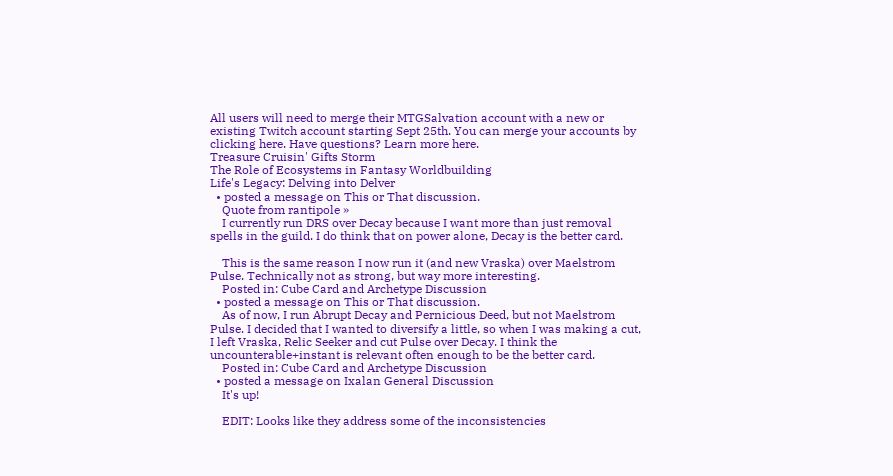All users will need to merge their MTGSalvation account with a new or existing Twitch account starting Sept 25th. You can merge your accounts by clicking here. Have questions? Learn more here.
Treasure Cruisin' Gifts Storm
The Role of Ecosystems in Fantasy Worldbuilding
Life's Legacy: Delving into Delver
  • posted a message on This or That discussion.
    Quote from rantipole »
    I currently run DRS over Decay because I want more than just removal spells in the guild. I do think that on power alone, Decay is the better card.

    This is the same reason I now run it (and new Vraska) over Maelstrom Pulse. Technically not as strong, but way more interesting.
    Posted in: Cube Card and Archetype Discussion
  • posted a message on This or That discussion.
    As of now, I run Abrupt Decay and Pernicious Deed, but not Maelstrom Pulse. I decided that I wanted to diversify a little, so when I was making a cut, I left Vraska, Relic Seeker and cut Pulse over Decay. I think the uncounterable+instant is relevant often enough to be the better card.
    Posted in: Cube Card and Archetype Discussion
  • posted a message on Ixalan General Discussion
    It's up!

    EDIT: Looks like they address some of the inconsistencies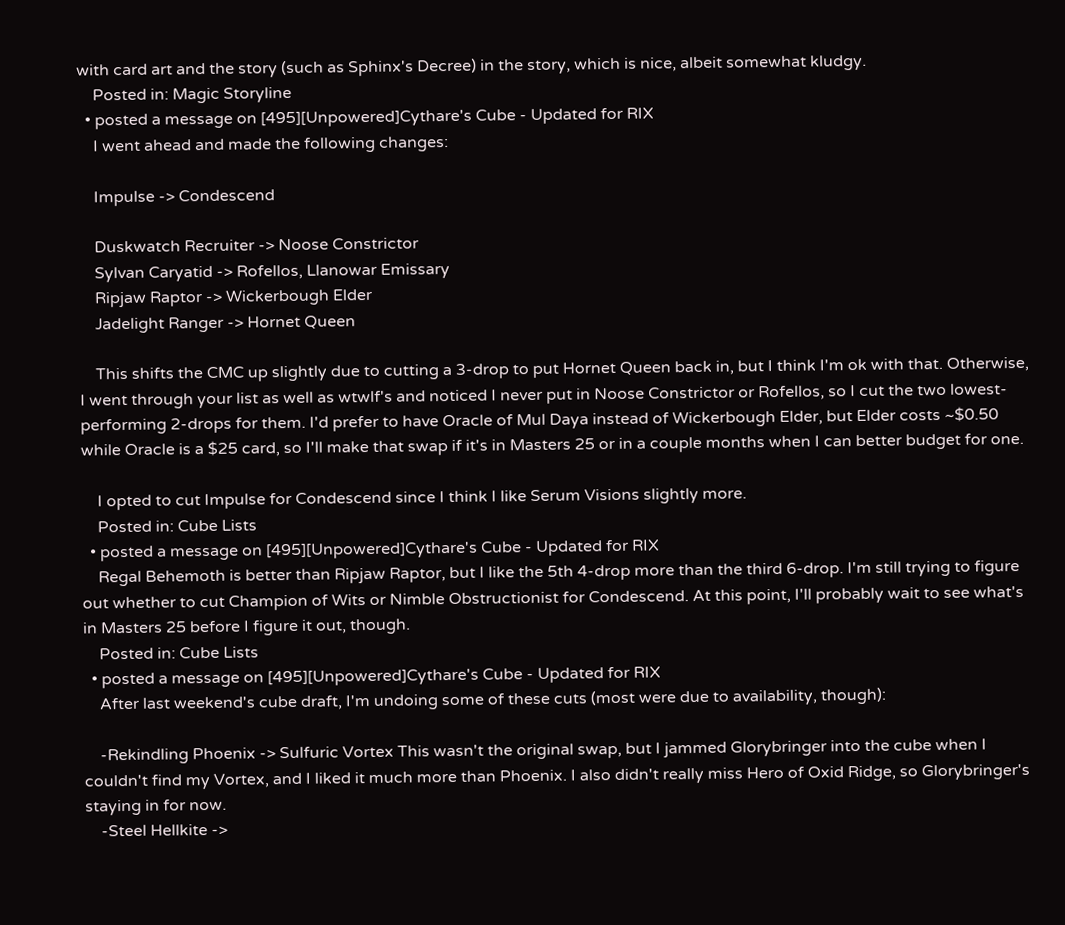with card art and the story (such as Sphinx's Decree) in the story, which is nice, albeit somewhat kludgy.
    Posted in: Magic Storyline
  • posted a message on [495][Unpowered]Cythare's Cube - Updated for RIX
    I went ahead and made the following changes:

    Impulse -> Condescend

    Duskwatch Recruiter -> Noose Constrictor
    Sylvan Caryatid -> Rofellos, Llanowar Emissary
    Ripjaw Raptor -> Wickerbough Elder
    Jadelight Ranger -> Hornet Queen

    This shifts the CMC up slightly due to cutting a 3-drop to put Hornet Queen back in, but I think I'm ok with that. Otherwise, I went through your list as well as wtwlf's and noticed I never put in Noose Constrictor or Rofellos, so I cut the two lowest-performing 2-drops for them. I'd prefer to have Oracle of Mul Daya instead of Wickerbough Elder, but Elder costs ~$0.50 while Oracle is a $25 card, so I'll make that swap if it's in Masters 25 or in a couple months when I can better budget for one.

    I opted to cut Impulse for Condescend since I think I like Serum Visions slightly more.
    Posted in: Cube Lists
  • posted a message on [495][Unpowered]Cythare's Cube - Updated for RIX
    Regal Behemoth is better than Ripjaw Raptor, but I like the 5th 4-drop more than the third 6-drop. I'm still trying to figure out whether to cut Champion of Wits or Nimble Obstructionist for Condescend. At this point, I'll probably wait to see what's in Masters 25 before I figure it out, though.
    Posted in: Cube Lists
  • posted a message on [495][Unpowered]Cythare's Cube - Updated for RIX
    After last weekend's cube draft, I'm undoing some of these cuts (most were due to availability, though):

    -Rekindling Phoenix -> Sulfuric Vortex This wasn't the original swap, but I jammed Glorybringer into the cube when I couldn't find my Vortex, and I liked it much more than Phoenix. I also didn't really miss Hero of Oxid Ridge, so Glorybringer's staying in for now.
    -Steel Hellkite ->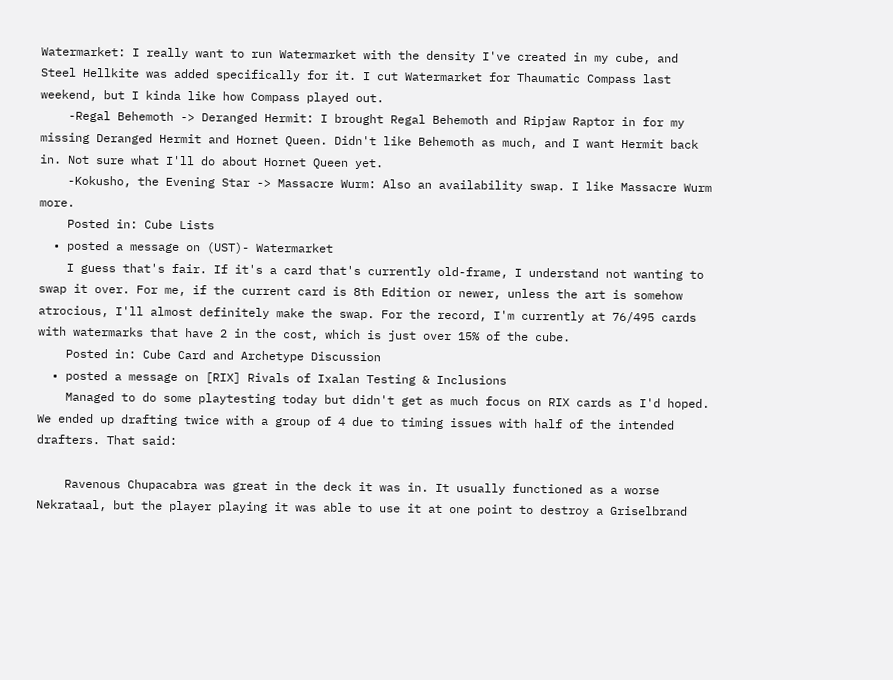Watermarket: I really want to run Watermarket with the density I've created in my cube, and Steel Hellkite was added specifically for it. I cut Watermarket for Thaumatic Compass last weekend, but I kinda like how Compass played out.
    -Regal Behemoth -> Deranged Hermit: I brought Regal Behemoth and Ripjaw Raptor in for my missing Deranged Hermit and Hornet Queen. Didn't like Behemoth as much, and I want Hermit back in. Not sure what I'll do about Hornet Queen yet.
    -Kokusho, the Evening Star -> Massacre Wurm: Also an availability swap. I like Massacre Wurm more.
    Posted in: Cube Lists
  • posted a message on (UST)- Watermarket
    I guess that's fair. If it's a card that's currently old-frame, I understand not wanting to swap it over. For me, if the current card is 8th Edition or newer, unless the art is somehow atrocious, I'll almost definitely make the swap. For the record, I'm currently at 76/495 cards with watermarks that have 2 in the cost, which is just over 15% of the cube.
    Posted in: Cube Card and Archetype Discussion
  • posted a message on [RIX] Rivals of Ixalan Testing & Inclusions
    Managed to do some playtesting today but didn't get as much focus on RIX cards as I'd hoped. We ended up drafting twice with a group of 4 due to timing issues with half of the intended drafters. That said:

    Ravenous Chupacabra was great in the deck it was in. It usually functioned as a worse Nekrataal, but the player playing it was able to use it at one point to destroy a Griselbrand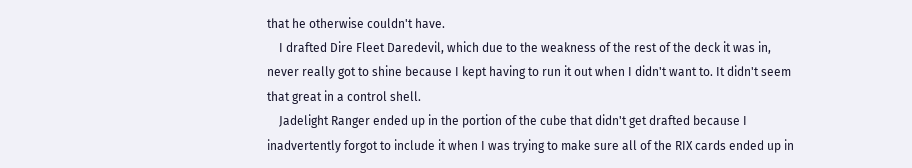that he otherwise couldn't have.
    I drafted Dire Fleet Daredevil, which due to the weakness of the rest of the deck it was in, never really got to shine because I kept having to run it out when I didn't want to. It didn't seem that great in a control shell.
    Jadelight Ranger ended up in the portion of the cube that didn't get drafted because I inadvertently forgot to include it when I was trying to make sure all of the RIX cards ended up in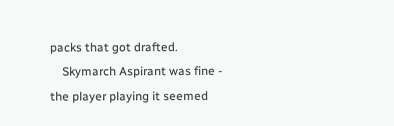packs that got drafted.
    Skymarch Aspirant was fine - the player playing it seemed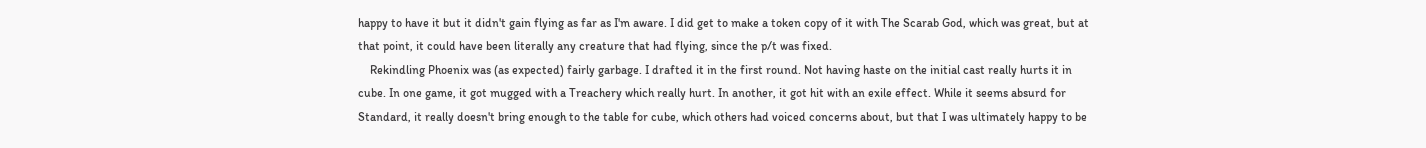happy to have it but it didn't gain flying as far as I'm aware. I did get to make a token copy of it with The Scarab God, which was great, but at that point, it could have been literally any creature that had flying, since the p/t was fixed.
    Rekindling Phoenix was (as expected) fairly garbage. I drafted it in the first round. Not having haste on the initial cast really hurts it in cube. In one game, it got mugged with a Treachery which really hurt. In another, it got hit with an exile effect. While it seems absurd for Standard, it really doesn't bring enough to the table for cube, which others had voiced concerns about, but that I was ultimately happy to be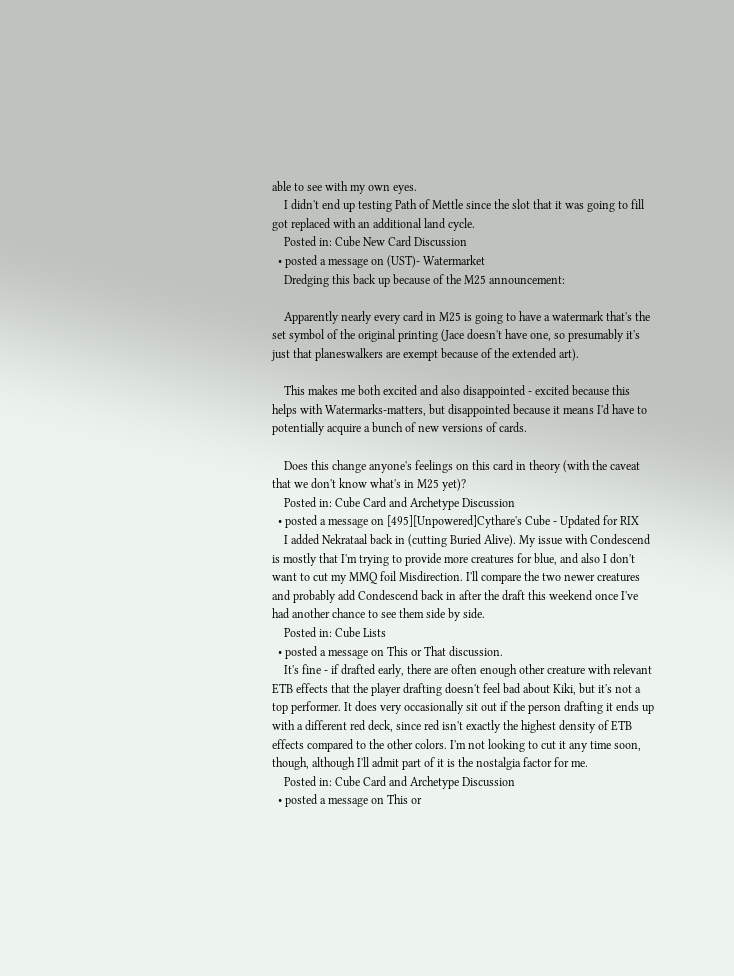able to see with my own eyes.
    I didn't end up testing Path of Mettle since the slot that it was going to fill got replaced with an additional land cycle.
    Posted in: Cube New Card Discussion
  • posted a message on (UST)- Watermarket
    Dredging this back up because of the M25 announcement:

    Apparently nearly every card in M25 is going to have a watermark that's the set symbol of the original printing (Jace doesn't have one, so presumably it's just that planeswalkers are exempt because of the extended art).

    This makes me both excited and also disappointed - excited because this helps with Watermarks-matters, but disappointed because it means I'd have to potentially acquire a bunch of new versions of cards.

    Does this change anyone's feelings on this card in theory (with the caveat that we don't know what's in M25 yet)?
    Posted in: Cube Card and Archetype Discussion
  • posted a message on [495][Unpowered]Cythare's Cube - Updated for RIX
    I added Nekrataal back in (cutting Buried Alive). My issue with Condescend is mostly that I'm trying to provide more creatures for blue, and also I don't want to cut my MMQ foil Misdirection. I'll compare the two newer creatures and probably add Condescend back in after the draft this weekend once I've had another chance to see them side by side.
    Posted in: Cube Lists
  • posted a message on This or That discussion.
    It's fine - if drafted early, there are often enough other creature with relevant ETB effects that the player drafting doesn't feel bad about Kiki, but it's not a top performer. It does very occasionally sit out if the person drafting it ends up with a different red deck, since red isn't exactly the highest density of ETB effects compared to the other colors. I'm not looking to cut it any time soon, though, although I'll admit part of it is the nostalgia factor for me.
    Posted in: Cube Card and Archetype Discussion
  • posted a message on This or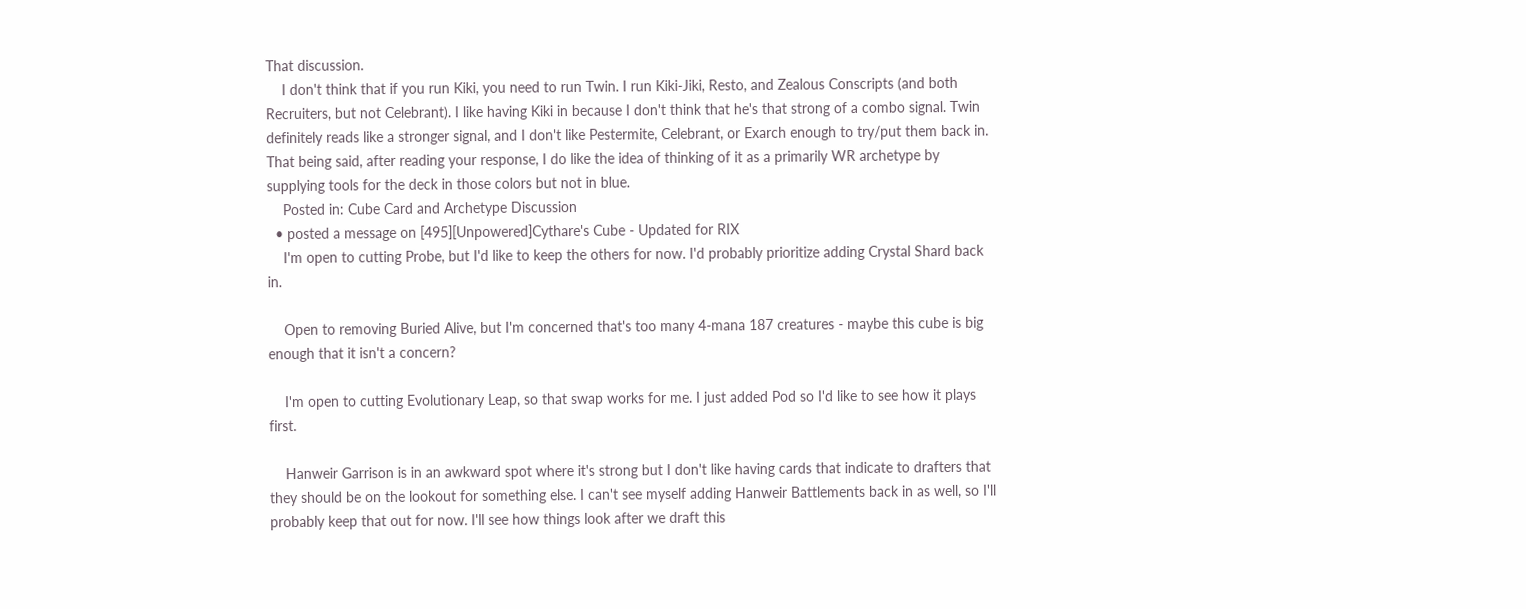That discussion.
    I don't think that if you run Kiki, you need to run Twin. I run Kiki-Jiki, Resto, and Zealous Conscripts (and both Recruiters, but not Celebrant). I like having Kiki in because I don't think that he's that strong of a combo signal. Twin definitely reads like a stronger signal, and I don't like Pestermite, Celebrant, or Exarch enough to try/put them back in. That being said, after reading your response, I do like the idea of thinking of it as a primarily WR archetype by supplying tools for the deck in those colors but not in blue.
    Posted in: Cube Card and Archetype Discussion
  • posted a message on [495][Unpowered]Cythare's Cube - Updated for RIX
    I'm open to cutting Probe, but I'd like to keep the others for now. I'd probably prioritize adding Crystal Shard back in.

    Open to removing Buried Alive, but I'm concerned that's too many 4-mana 187 creatures - maybe this cube is big enough that it isn't a concern?

    I'm open to cutting Evolutionary Leap, so that swap works for me. I just added Pod so I'd like to see how it plays first.

    Hanweir Garrison is in an awkward spot where it's strong but I don't like having cards that indicate to drafters that they should be on the lookout for something else. I can't see myself adding Hanweir Battlements back in as well, so I'll probably keep that out for now. I'll see how things look after we draft this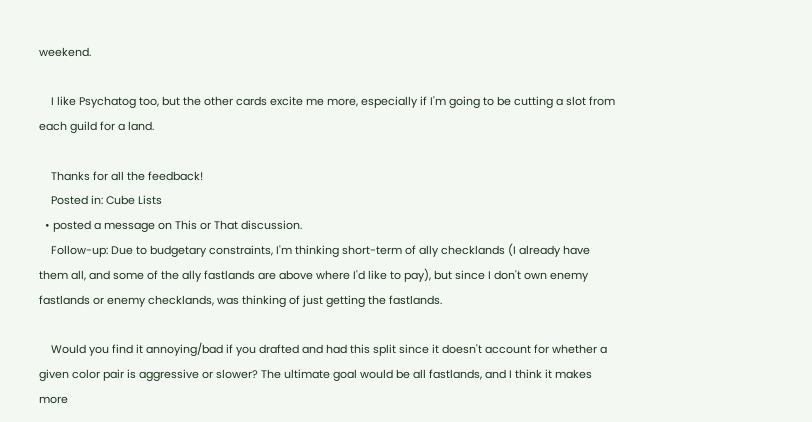weekend.

    I like Psychatog too, but the other cards excite me more, especially if I'm going to be cutting a slot from each guild for a land.

    Thanks for all the feedback!
    Posted in: Cube Lists
  • posted a message on This or That discussion.
    Follow-up: Due to budgetary constraints, I'm thinking short-term of ally checklands (I already have them all, and some of the ally fastlands are above where I'd like to pay), but since I don't own enemy fastlands or enemy checklands, was thinking of just getting the fastlands.

    Would you find it annoying/bad if you drafted and had this split since it doesn't account for whether a given color pair is aggressive or slower? The ultimate goal would be all fastlands, and I think it makes more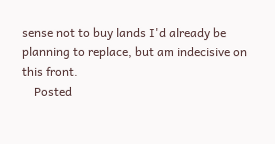sense not to buy lands I'd already be planning to replace, but am indecisive on this front.
    Posted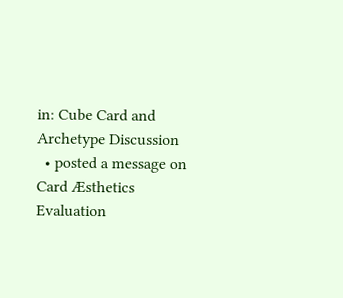in: Cube Card and Archetype Discussion
  • posted a message on Card Æsthetics Evaluation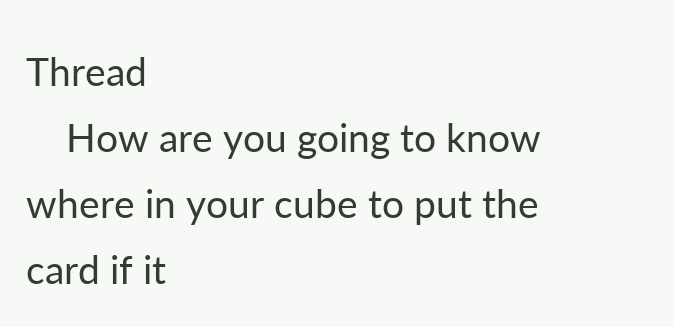Thread
    How are you going to know where in your cube to put the card if it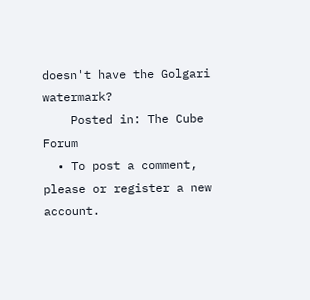doesn't have the Golgari watermark?
    Posted in: The Cube Forum
  • To post a comment, please or register a new account.